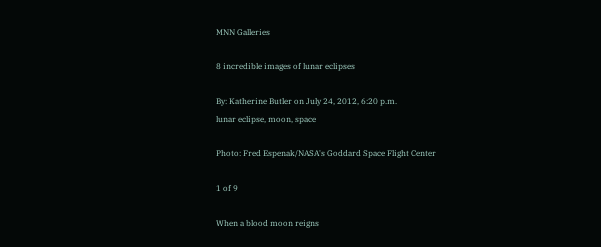MNN Galleries

8 incredible images of lunar eclipses

By: Katherine Butler on July 24, 2012, 6:20 p.m.
lunar eclipse, moon, space

Photo: Fred Espenak/NASA's Goddard Space Flight Center

1 of 9

When a blood moon reigns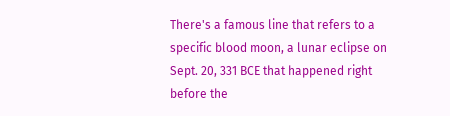There's a famous line that refers to a specific blood moon, a lunar eclipse on Sept. 20, 331 BCE that happened right before the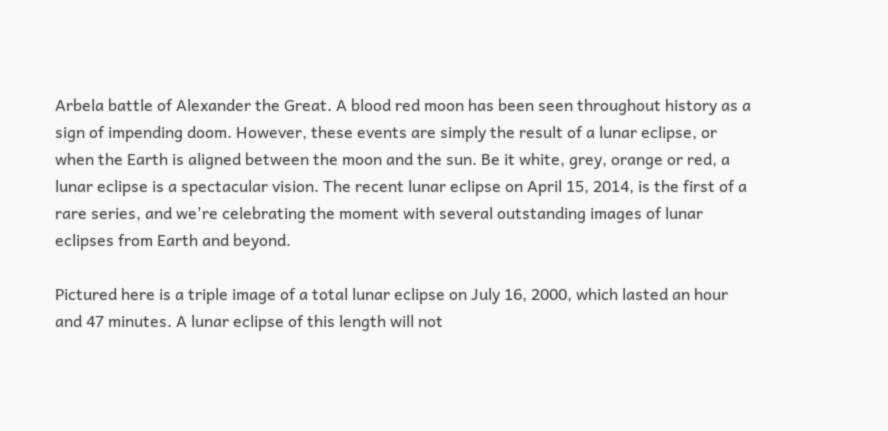Arbela battle of Alexander the Great. A blood red moon has been seen throughout history as a sign of impending doom. However, these events are simply the result of a lunar eclipse, or when the Earth is aligned between the moon and the sun. Be it white, grey, orange or red, a lunar eclipse is a spectacular vision. The recent lunar eclipse on April 15, 2014, is the first of a rare series, and we're celebrating the moment with several outstanding images of lunar eclipses from Earth and beyond.

Pictured here is a triple image of a total lunar eclipse on July 16, 2000, which lasted an hour and 47 minutes. A lunar eclipse of this length will not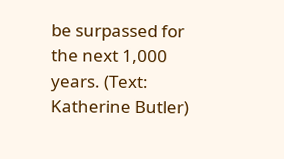be surpassed for the next 1,000 years. (Text: Katherine Butler)